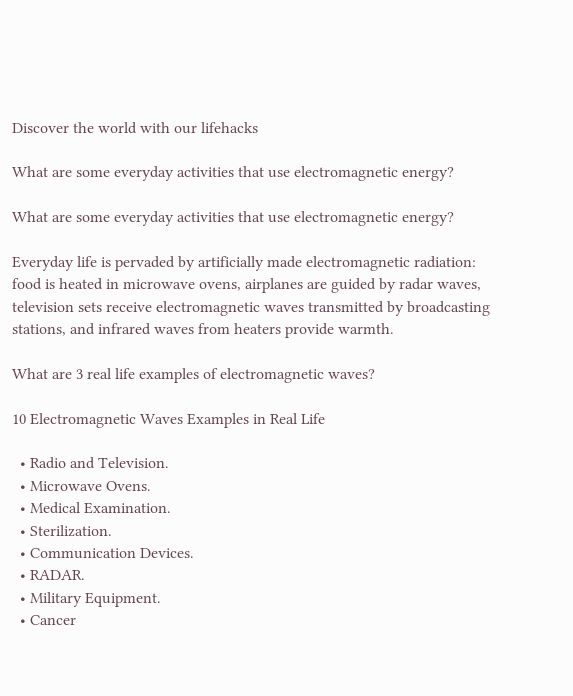Discover the world with our lifehacks

What are some everyday activities that use electromagnetic energy?

What are some everyday activities that use electromagnetic energy?

Everyday life is pervaded by artificially made electromagnetic radiation: food is heated in microwave ovens, airplanes are guided by radar waves, television sets receive electromagnetic waves transmitted by broadcasting stations, and infrared waves from heaters provide warmth.

What are 3 real life examples of electromagnetic waves?

10 Electromagnetic Waves Examples in Real Life

  • Radio and Television.
  • Microwave Ovens.
  • Medical Examination.
  • Sterilization.
  • Communication Devices.
  • RADAR.
  • Military Equipment.
  • Cancer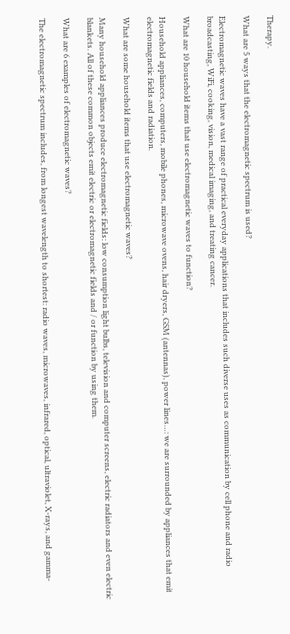Therapy.

What are 5 ways that the electromagnetic spectrum is used?

Electromagnetic waves have a vast range of practical everyday applications that includes such diverse uses as communication by cell phone and radio broadcasting, WiFi, cooking, vision, medical imaging, and treating cancer.

What are 10 household items that use electromagnetic waves to function?

Household appliances, computers, mobile phones, microwave ovens, hair dryers, GSM (antennas), power lines…: we are surrounded by appliances that emit electromagnetic fields and radiation.

What are some household items that use electromagnetic waves?

Many household appliances produce electromagnetic fields: low consumption light bulbs, television and computer screens, electric radiators and even electric blankets. All of these common objects emit electric or electromagnetic fields and / or function by using them.

What are 6 examples of electromagnetic waves?

The electromagnetic spectrum includes, from longest wavelength to shortest: radio waves, microwaves, infrared, optical, ultraviolet, X-rays, and gamma-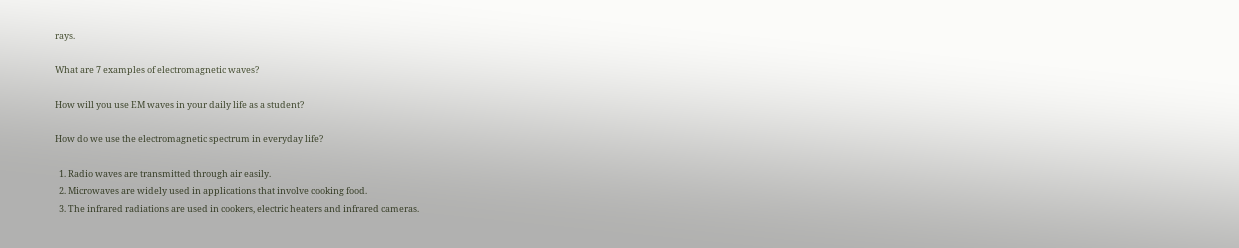rays.

What are 7 examples of electromagnetic waves?

How will you use EM waves in your daily life as a student?

How do we use the electromagnetic spectrum in everyday life?

  1. Radio waves are transmitted through air easily.
  2. Microwaves are widely used in applications that involve cooking food.
  3. The infrared radiations are used in cookers, electric heaters and infrared cameras.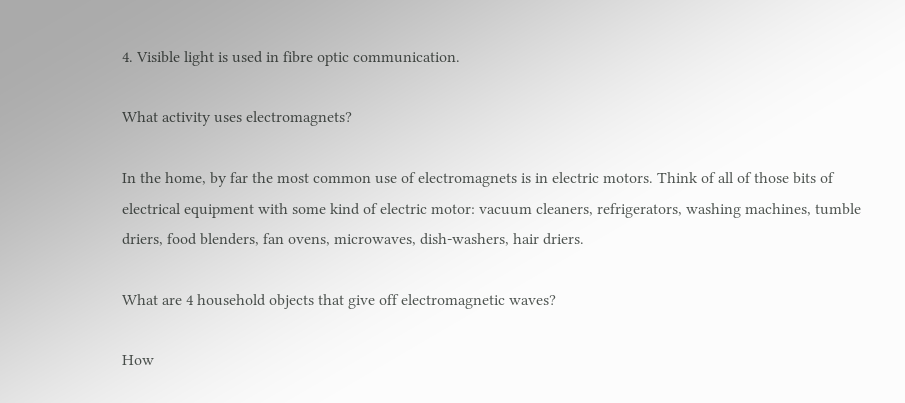4. Visible light is used in fibre optic communication.

What activity uses electromagnets?

In the home, by far the most common use of electromagnets is in electric motors. Think of all of those bits of electrical equipment with some kind of electric motor: vacuum cleaners, refrigerators, washing machines, tumble driers, food blenders, fan ovens, microwaves, dish-washers, hair driers.

What are 4 household objects that give off electromagnetic waves?

How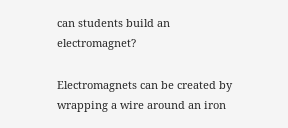can students build an electromagnet?

Electromagnets can be created by wrapping a wire around an iron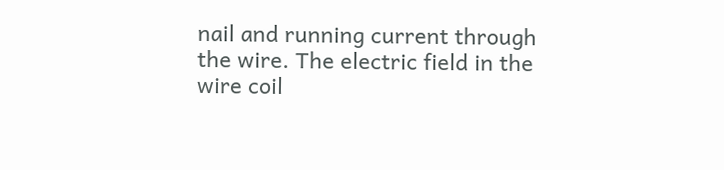nail and running current through the wire. The electric field in the wire coil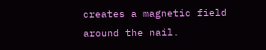creates a magnetic field around the nail.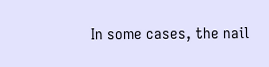In some cases, the nail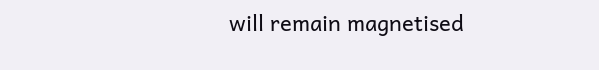will remain magnetised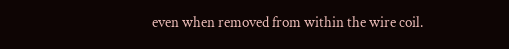even when removed from within the wire coil.